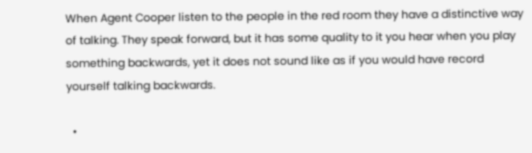When Agent Cooper listen to the people in the red room they have a distinctive way of talking. They speak forward, but it has some quality to it you hear when you play something backwards, yet it does not sound like as if you would have record yourself talking backwards.

  •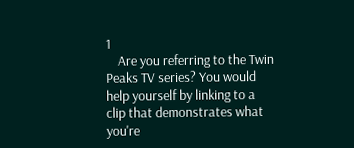1
    Are you referring to the Twin Peaks TV series? You would help yourself by linking to a clip that demonstrates what you're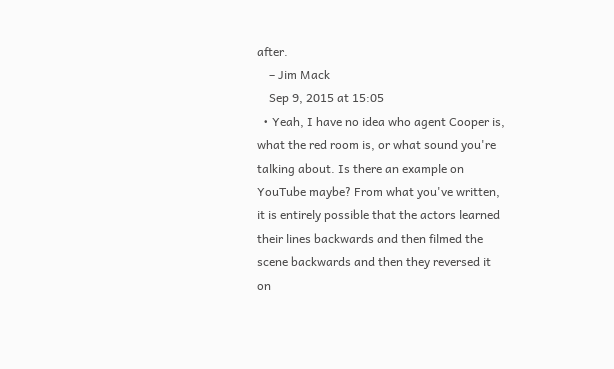after.
    – Jim Mack
    Sep 9, 2015 at 15:05
  • Yeah, I have no idea who agent Cooper is, what the red room is, or what sound you're talking about. Is there an example on YouTube maybe? From what you've written, it is entirely possible that the actors learned their lines backwards and then filmed the scene backwards and then they reversed it on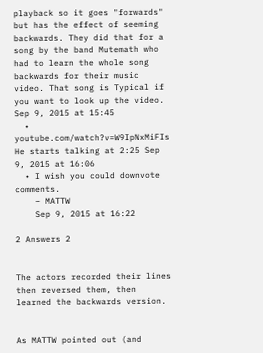playback so it goes "forwards" but has the effect of seeming backwards. They did that for a song by the band Mutemath who had to learn the whole song backwards for their music video. That song is Typical if you want to look up the video. Sep 9, 2015 at 15:45
  • youtube.com/watch?v=W9IpNxMiFIs He starts talking at 2:25 Sep 9, 2015 at 16:06
  • I wish you could downvote comments.
    – MATTW
    Sep 9, 2015 at 16:22

2 Answers 2


The actors recorded their lines then reversed them, then learned the backwards version.


As MATTW pointed out (and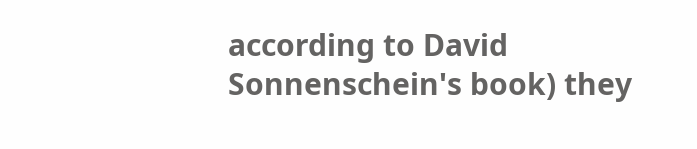according to David Sonnenschein's book) they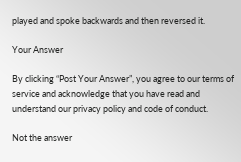played and spoke backwards and then reversed it.

Your Answer

By clicking “Post Your Answer”, you agree to our terms of service and acknowledge that you have read and understand our privacy policy and code of conduct.

Not the answer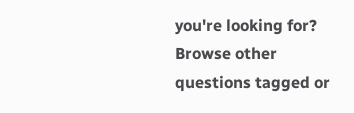you're looking for? Browse other questions tagged or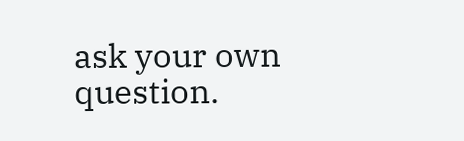ask your own question.